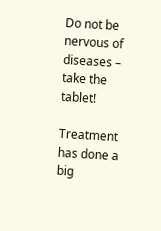Do not be nervous of diseases – take the tablet!

Treatment has done a big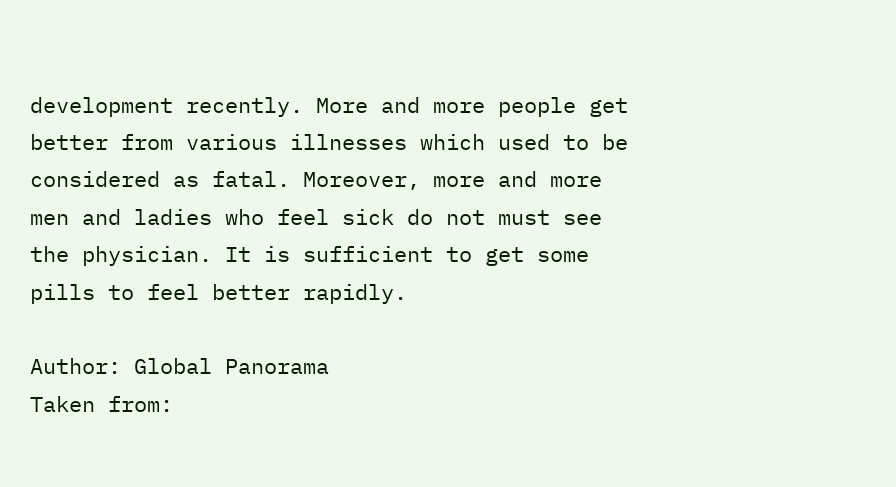development recently. More and more people get better from various illnesses which used to be considered as fatal. Moreover, more and more men and ladies who feel sick do not must see the physician. It is sufficient to get some pills to feel better rapidly.

Author: Global Panorama
Taken from: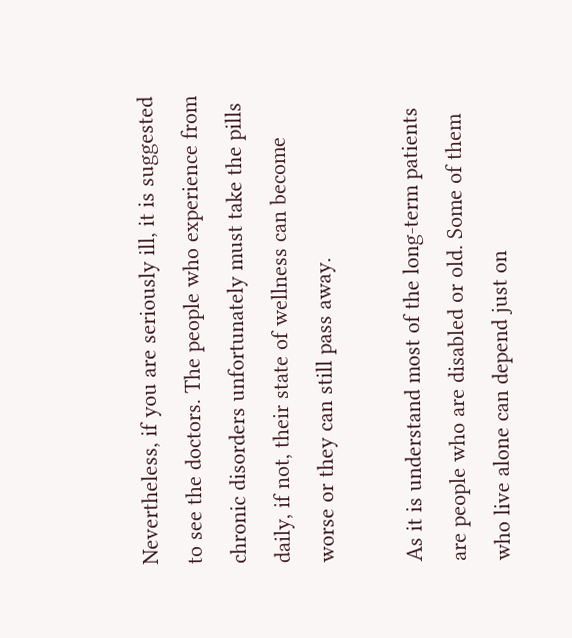Nevertheless, if you are seriously ill, it is suggested to see the doctors. The people who experience from chronic disorders unfortunately must take the pills daily, if not, their state of wellness can become worse or they can still pass away.

As it is understand most of the long-term patients are people who are disabled or old. Some of them who live alone can depend just on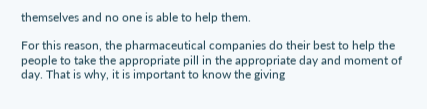themselves and no one is able to help them.

For this reason, the pharmaceutical companies do their best to help the people to take the appropriate pill in the appropriate day and moment of day. That is why, it is important to know the giving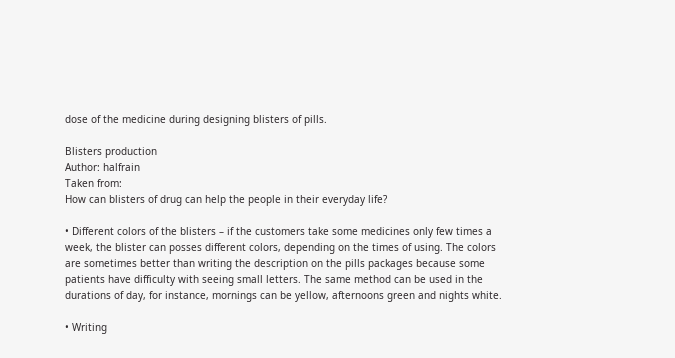dose of the medicine during designing blisters of pills.

Blisters production
Author: halfrain
Taken from:
How can blisters of drug can help the people in their everyday life?

• Different colors of the blisters – if the customers take some medicines only few times a week, the blister can posses different colors, depending on the times of using. The colors are sometimes better than writing the description on the pills packages because some patients have difficulty with seeing small letters. The same method can be used in the durations of day, for instance, mornings can be yellow, afternoons green and nights white.

• Writing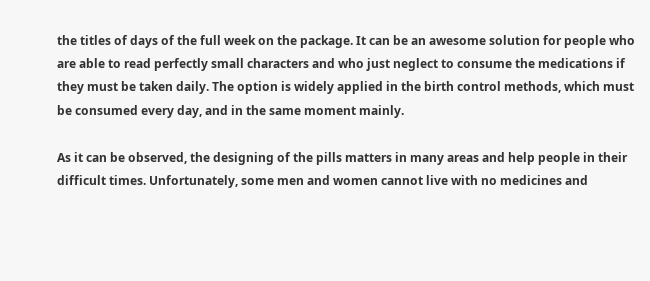the titles of days of the full week on the package. It can be an awesome solution for people who are able to read perfectly small characters and who just neglect to consume the medications if they must be taken daily. The option is widely applied in the birth control methods, which must be consumed every day, and in the same moment mainly.

As it can be observed, the designing of the pills matters in many areas and help people in their difficult times. Unfortunately, some men and women cannot live with no medicines and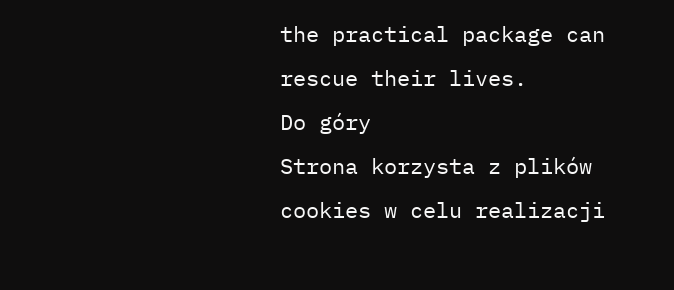the practical package can rescue their lives.
Do góry
Strona korzysta z plików cookies w celu realizacji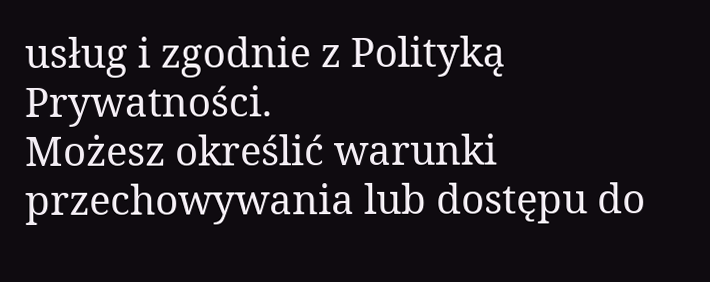usług i zgodnie z Polityką Prywatności.
Możesz określić warunki przechowywania lub dostępu do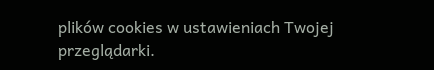plików cookies w ustawieniach Twojej przeglądarki.